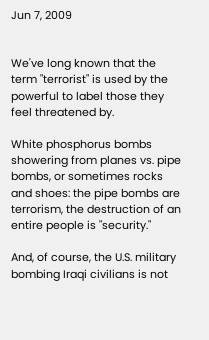Jun 7, 2009


We've long known that the term "terrorist" is used by the powerful to label those they feel threatened by.

White phosphorus bombs showering from planes vs. pipe bombs, or sometimes rocks and shoes: the pipe bombs are terrorism, the destruction of an entire people is "security."

And, of course, the U.S. military bombing Iraqi civilians is not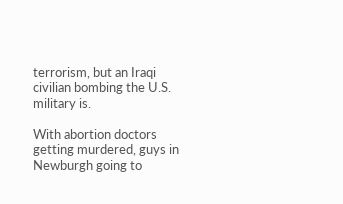terrorism, but an Iraqi civilian bombing the U.S. military is.

With abortion doctors getting murdered, guys in Newburgh going to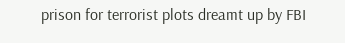prison for terrorist plots dreamt up by FBI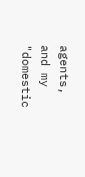agents, and my "domestic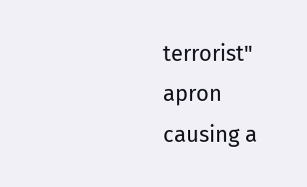terrorist" apron causing a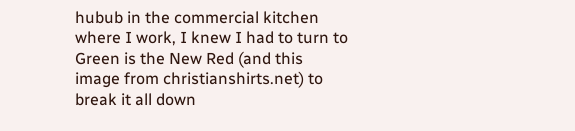hubub in the commercial kitchen where I work, I knew I had to turn to Green is the New Red (and this image from christianshirts.net) to break it all down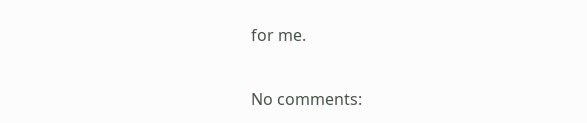for me.

No comments: